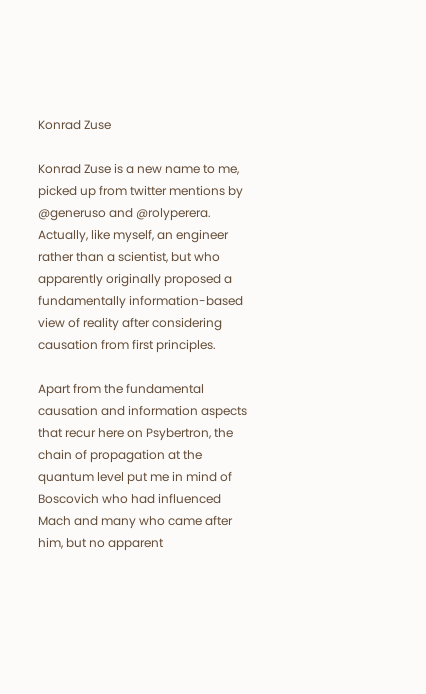Konrad Zuse

Konrad Zuse is a new name to me, picked up from twitter mentions by  @generuso and @rolyperera. Actually, like myself, an engineer rather than a scientist, but who apparently originally proposed a fundamentally information-based view of reality after considering causation from first principles.

Apart from the fundamental causation and information aspects that recur here on Psybertron, the chain of propagation at the quantum level put me in mind of Boscovich who had influenced Mach and many who came after him, but no apparent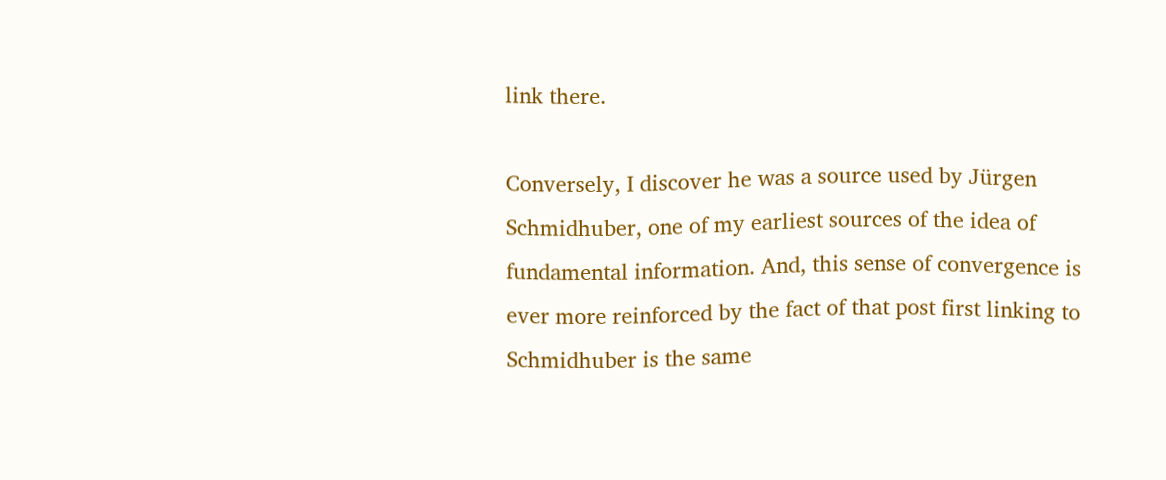link there.

Conversely, I discover he was a source used by Jürgen Schmidhuber, one of my earliest sources of the idea of fundamental information. And, this sense of convergence is ever more reinforced by the fact of that post first linking to Schmidhuber is the same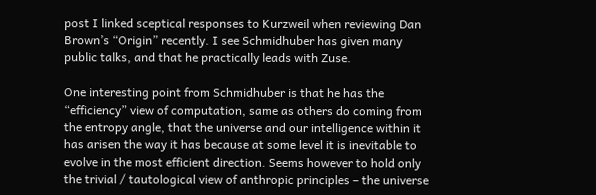post I linked sceptical responses to Kurzweil when reviewing Dan Brown’s “Origin” recently. I see Schmidhuber has given many public talks, and that he practically leads with Zuse.

One interesting point from Schmidhuber is that he has the “efficiency” view of computation, same as others do coming from the entropy angle, that the universe and our intelligence within it has arisen the way it has because at some level it is inevitable to evolve in the most efficient direction. Seems however to hold only the trivial / tautological view of anthropic principles – the universe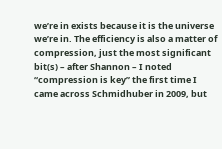we’re in exists because it is the universe we’re in. The efficiency is also a matter of compression, just the most significant bit(s) – after Shannon – I noted “compression is key” the first time I came across Schmidhuber in 2009, but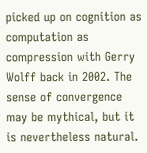picked up on cognition as computation as compression with Gerry Wolff back in 2002. The sense of convergence may be mythical, but it is nevertheless natural.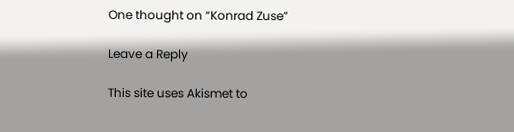One thought on “Konrad Zuse”

Leave a Reply

This site uses Akismet to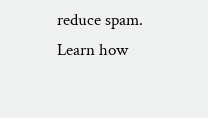reduce spam. Learn how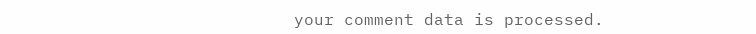your comment data is processed.